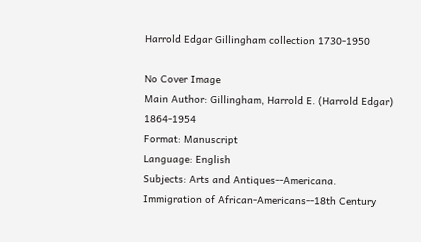Harrold Edgar Gillingham collection 1730-1950

No Cover Image
Main Author: Gillingham, Harrold E. (Harrold Edgar) 1864-1954
Format: Manuscript
Language: English
Subjects: Arts and Antiques--Americana.
Immigration of African-Americans--18th Century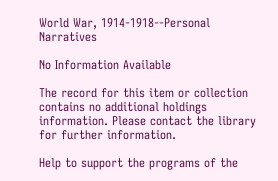World War, 1914-1918--Personal Narratives

No Information Available

The record for this item or collection contains no additional holdings information. Please contact the library for further information.

Help to support the programs of the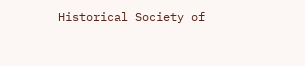Historical Society of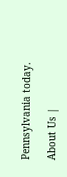Pennsylvania today.

About Us |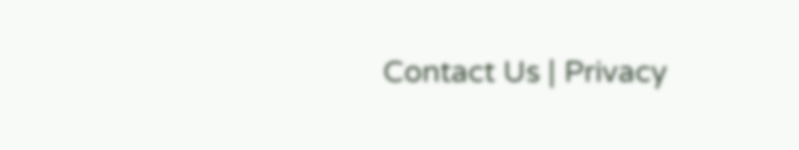Contact Us | Privacy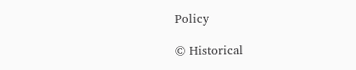Policy

© Historical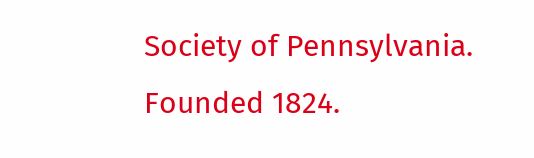Society of Pennsylvania. Founded 1824.